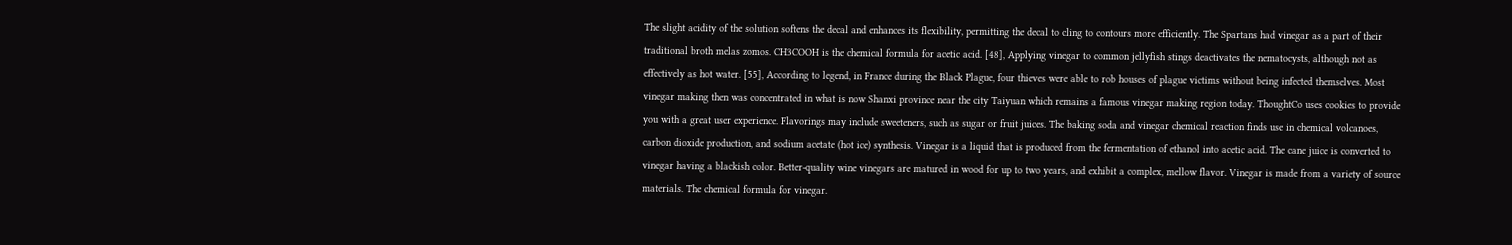The slight acidity of the solution softens the decal and enhances its flexibility, permitting the decal to cling to contours more efficiently. The Spartans had vinegar as a part of their traditional broth melas zomos. CH3COOH is the chemical formula for acetic acid. [48], Applying vinegar to common jellyfish stings deactivates the nematocysts, although not as effectively as hot water. [55], According to legend, in France during the Black Plague, four thieves were able to rob houses of plague victims without being infected themselves. Most vinegar making then was concentrated in what is now Shanxi province near the city Taiyuan which remains a famous vinegar making region today. ThoughtCo uses cookies to provide you with a great user experience. Flavorings may include sweeteners, such as sugar or fruit juices. The baking soda and vinegar chemical reaction finds use in chemical volcanoes, carbon dioxide production, and sodium acetate (hot ice) synthesis. Vinegar is a liquid that is produced from the fermentation of ethanol into acetic acid. The cane juice is converted to vinegar having a blackish color. Better-quality wine vinegars are matured in wood for up to two years, and exhibit a complex, mellow flavor. Vinegar is made from a variety of source materials. The chemical formula for vinegar.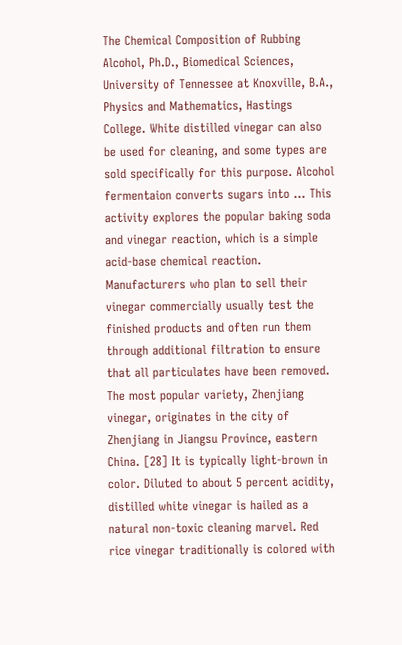The Chemical Composition of Rubbing Alcohol, Ph.D., Biomedical Sciences, University of Tennessee at Knoxville, B.A., Physics and Mathematics, Hastings College. White distilled vinegar can also be used for cleaning, and some types are sold specifically for this purpose. Alcohol fermentaion converts sugars into … This activity explores the popular baking soda and vinegar reaction, which is a simple acid-base chemical reaction. Manufacturers who plan to sell their vinegar commercially usually test the finished products and often run them through additional filtration to ensure that all particulates have been removed. The most popular variety, Zhenjiang vinegar, originates in the city of Zhenjiang in Jiangsu Province, eastern China. [28] It is typically light-brown in color. Diluted to about 5 percent acidity, distilled white vinegar is hailed as a natural non-toxic cleaning marvel. Red rice vinegar traditionally is colored with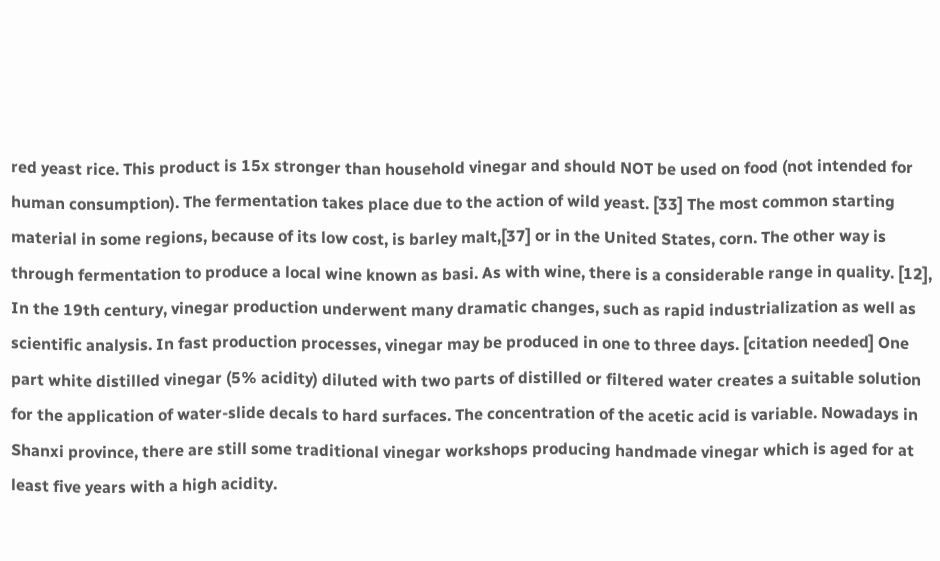red yeast rice. This product is 15x stronger than household vinegar and should NOT be used on food (not intended for human consumption). The fermentation takes place due to the action of wild yeast. [33] The most common starting material in some regions, because of its low cost, is barley malt,[37] or in the United States, corn. The other way is through fermentation to produce a local wine known as basi. As with wine, there is a considerable range in quality. [12], In the 19th century, vinegar production underwent many dramatic changes, such as rapid industrialization as well as scientific analysis. In fast production processes, vinegar may be produced in one to three days. [citation needed] One part white distilled vinegar (5% acidity) diluted with two parts of distilled or filtered water creates a suitable solution for the application of water-slide decals to hard surfaces. The concentration of the acetic acid is variable. Nowadays in Shanxi province, there are still some traditional vinegar workshops producing handmade vinegar which is aged for at least five years with a high acidity.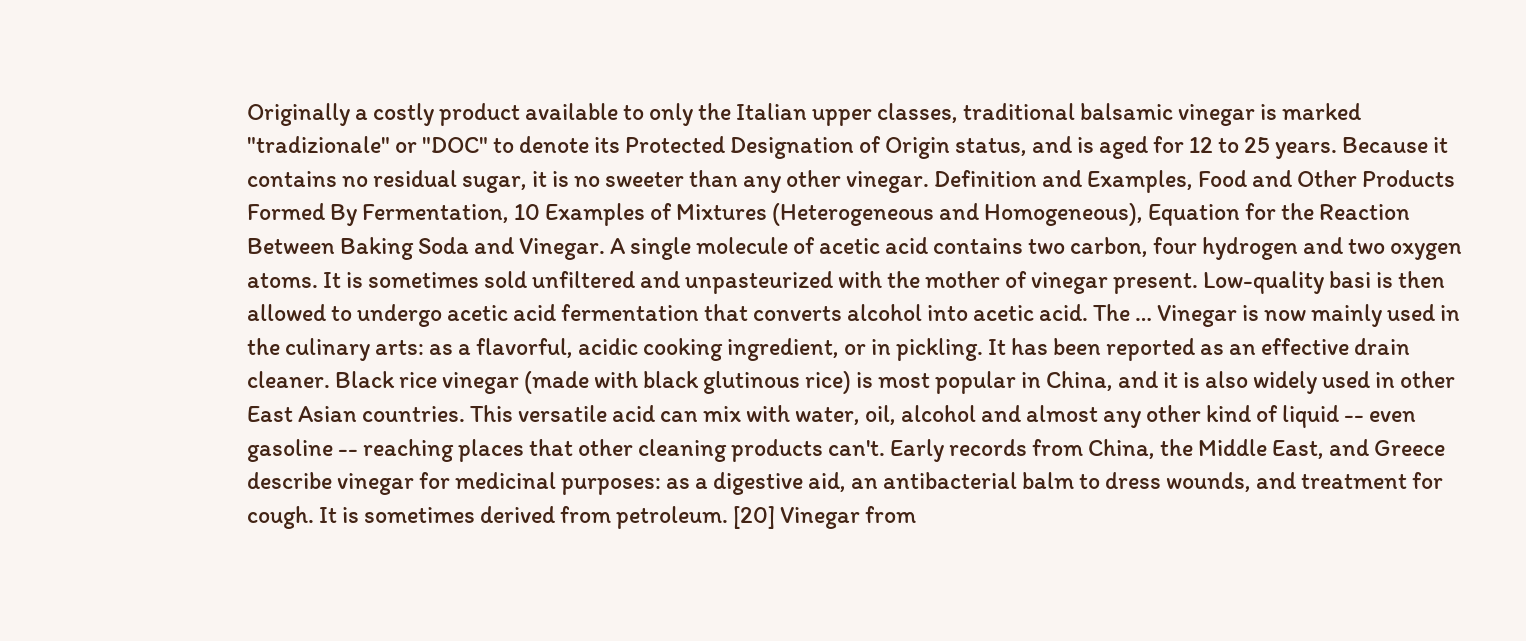Originally a costly product available to only the Italian upper classes, traditional balsamic vinegar is marked "tradizionale" or "DOC" to denote its Protected Designation of Origin status, and is aged for 12 to 25 years. Because it contains no residual sugar, it is no sweeter than any other vinegar. Definition and Examples, Food and Other Products Formed By Fermentation, 10 Examples of Mixtures (Heterogeneous and Homogeneous), Equation for the Reaction Between Baking Soda and Vinegar. A single molecule of acetic acid contains two carbon, four hydrogen and two oxygen atoms. It is sometimes sold unfiltered and unpasteurized with the mother of vinegar present. Low-quality basi is then allowed to undergo acetic acid fermentation that converts alcohol into acetic acid. The … Vinegar is now mainly used in the culinary arts: as a flavorful, acidic cooking ingredient, or in pickling. It has been reported as an effective drain cleaner. Black rice vinegar (made with black glutinous rice) is most popular in China, and it is also widely used in other East Asian countries. This versatile acid can mix with water, oil, alcohol and almost any other kind of liquid -- even gasoline -- reaching places that other cleaning products can't. Early records from China, the Middle East, and Greece describe vinegar for medicinal purposes: as a digestive aid, an antibacterial balm to dress wounds, and treatment for cough. It is sometimes derived from petroleum. [20] Vinegar from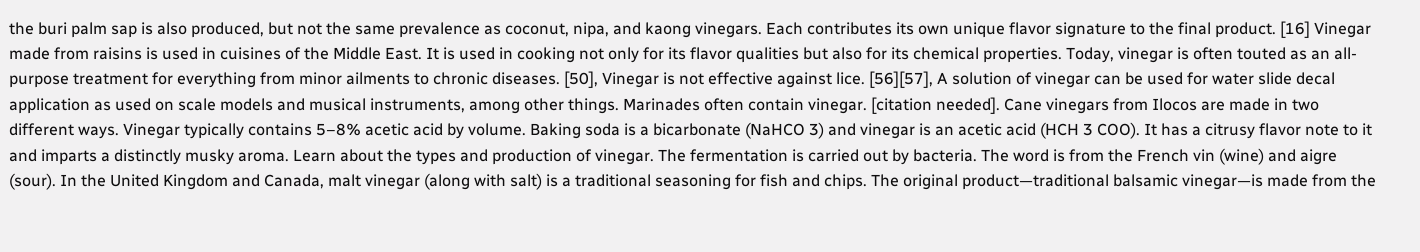the buri palm sap is also produced, but not the same prevalence as coconut, nipa, and kaong vinegars. Each contributes its own unique flavor signature to the final product. [16] Vinegar made from raisins is used in cuisines of the Middle East. It is used in cooking not only for its flavor qualities but also for its chemical properties. Today, vinegar is often touted as an all-purpose treatment for everything from minor ailments to chronic diseases. [50], Vinegar is not effective against lice. [56][57], A solution of vinegar can be used for water slide decal application as used on scale models and musical instruments, among other things. Marinades often contain vinegar. [citation needed]. Cane vinegars from Ilocos are made in two different ways. Vinegar typically contains 5–8% acetic acid by volume. Baking soda is a bicarbonate (NaHCO 3) and vinegar is an acetic acid (HCH 3 COO). It has a citrusy flavor note to it and imparts a distinctly musky aroma. Learn about the types and production of vinegar. The fermentation is carried out by bacteria. The word is from the French vin (wine) and aigre (sour). In the United Kingdom and Canada, malt vinegar (along with salt) is a traditional seasoning for fish and chips. The original product—traditional balsamic vinegar—is made from the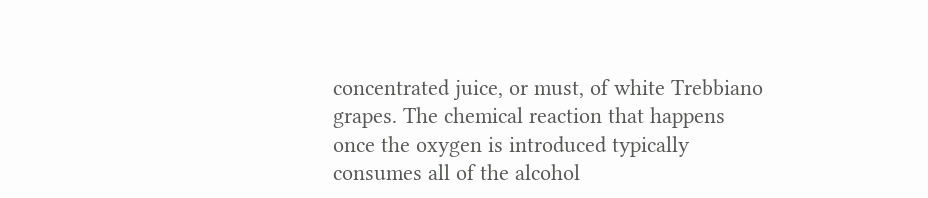concentrated juice, or must, of white Trebbiano grapes. The chemical reaction that happens once the oxygen is introduced typically consumes all of the alcohol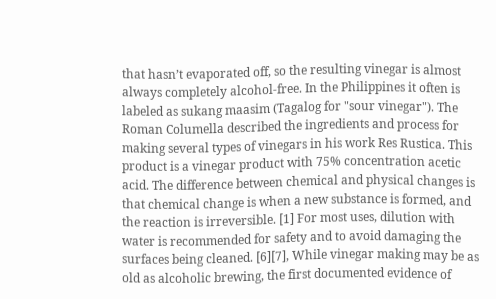that hasn’t evaporated off, so the resulting vinegar is almost always completely alcohol-free. In the Philippines it often is labeled as sukang maasim (Tagalog for "sour vinegar"). The Roman Columella described the ingredients and process for making several types of vinegars in his work Res Rustica. This product is a vinegar product with 75% concentration acetic acid. The difference between chemical and physical changes is that chemical change is when a new substance is formed, and the reaction is irreversible. [1] For most uses, dilution with water is recommended for safety and to avoid damaging the surfaces being cleaned. [6][7], While vinegar making may be as old as alcoholic brewing, the first documented evidence of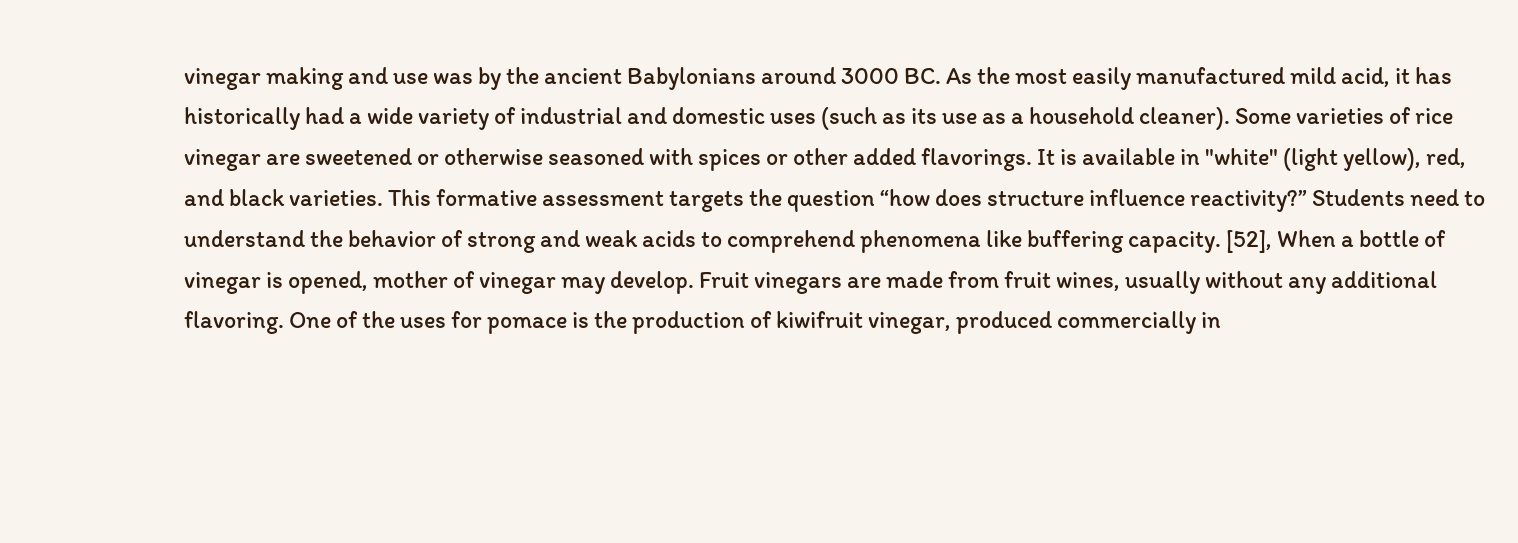vinegar making and use was by the ancient Babylonians around 3000 BC. As the most easily manufactured mild acid, it has historically had a wide variety of industrial and domestic uses (such as its use as a household cleaner). Some varieties of rice vinegar are sweetened or otherwise seasoned with spices or other added flavorings. It is available in "white" (light yellow), red, and black varieties. This formative assessment targets the question “how does structure influence reactivity?” Students need to understand the behavior of strong and weak acids to comprehend phenomena like buffering capacity. [52], When a bottle of vinegar is opened, mother of vinegar may develop. Fruit vinegars are made from fruit wines, usually without any additional flavoring. One of the uses for pomace is the production of kiwifruit vinegar, produced commercially in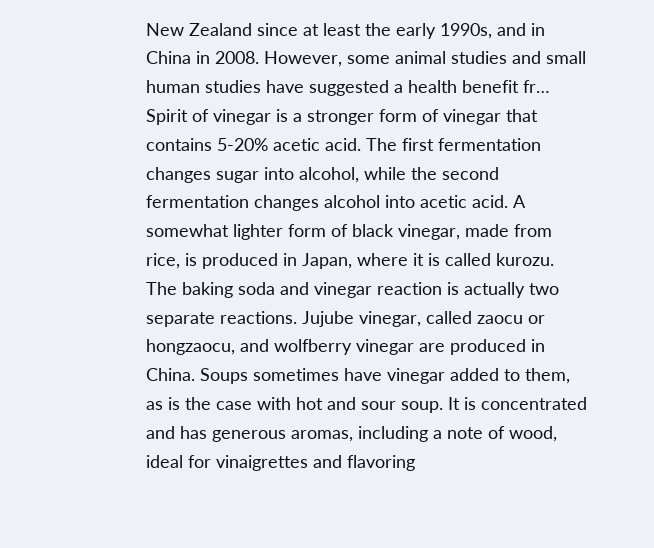New Zealand since at least the early 1990s, and in China in 2008. However, some animal studies and small human studies have suggested a health benefit fr… Spirit of vinegar is a stronger form of vinegar that contains 5-20% acetic acid. The first fermentation changes sugar into alcohol, while the second fermentation changes alcohol into acetic acid. A somewhat lighter form of black vinegar, made from rice, is produced in Japan, where it is called kurozu. The baking soda and vinegar reaction is actually two separate reactions. Jujube vinegar, called zaocu or hongzaocu, and wolfberry vinegar are produced in China. Soups sometimes have vinegar added to them, as is the case with hot and sour soup. It is concentrated and has generous aromas, including a note of wood, ideal for vinaigrettes and flavoring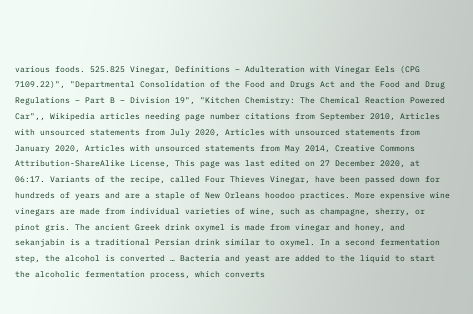various foods. 525.825 Vinegar, Definitions – Adulteration with Vinegar Eels (CPG 7109.22)", "Departmental Consolidation of the Food and Drugs Act and the Food and Drug Regulations – Part B – Division 19", "Kitchen Chemistry: The Chemical Reaction Powered Car",, Wikipedia articles needing page number citations from September 2010, Articles with unsourced statements from July 2020, Articles with unsourced statements from January 2020, Articles with unsourced statements from May 2014, Creative Commons Attribution-ShareAlike License, This page was last edited on 27 December 2020, at 06:17. Variants of the recipe, called Four Thieves Vinegar, have been passed down for hundreds of years and are a staple of New Orleans hoodoo practices. More expensive wine vinegars are made from individual varieties of wine, such as champagne, sherry, or pinot gris. The ancient Greek drink oxymel is made from vinegar and honey, and sekanjabin is a traditional Persian drink similar to oxymel. In a second fermentation step, the alcohol is converted … Bacteria and yeast are added to the liquid to start the alcoholic fermentation process, which converts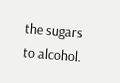the sugars to alcohol.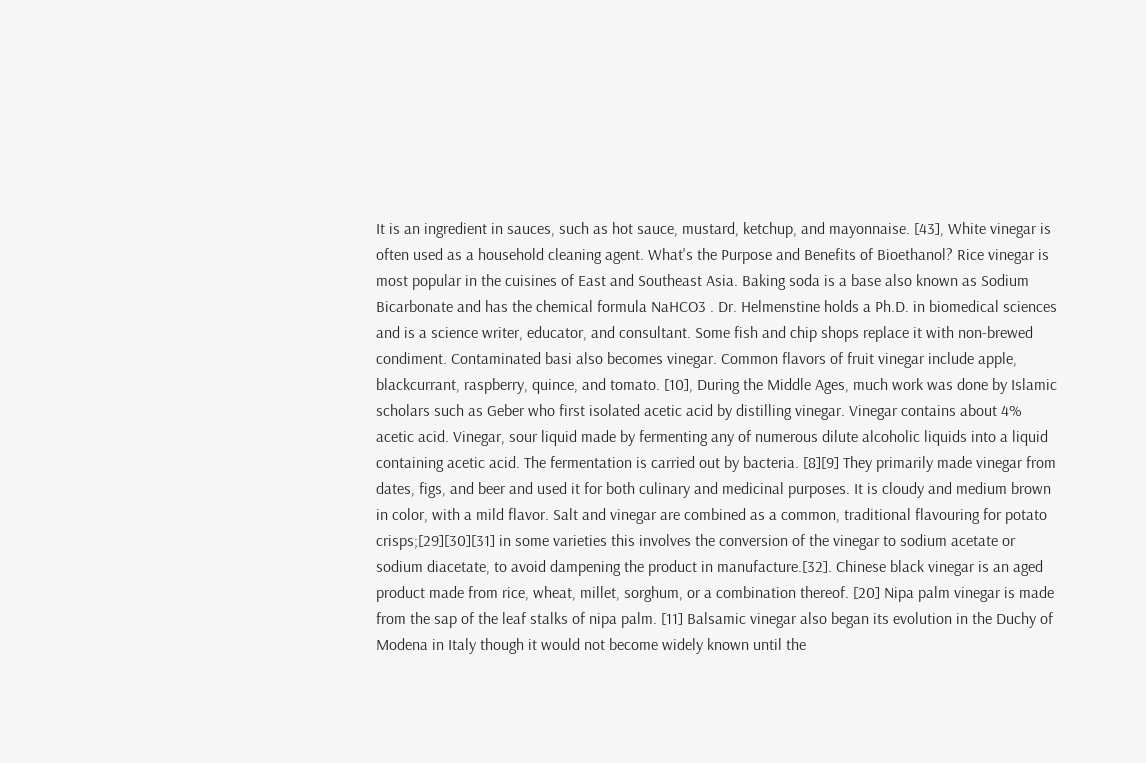It is an ingredient in sauces, such as hot sauce, mustard, ketchup, and mayonnaise. [43], White vinegar is often used as a household cleaning agent. What's the Purpose and Benefits of Bioethanol? Rice vinegar is most popular in the cuisines of East and Southeast Asia. Baking soda is a base also known as Sodium Bicarbonate and has the chemical formula NaHCO3 . Dr. Helmenstine holds a Ph.D. in biomedical sciences and is a science writer, educator, and consultant. Some fish and chip shops replace it with non-brewed condiment. Contaminated basi also becomes vinegar. Common flavors of fruit vinegar include apple, blackcurrant, raspberry, quince, and tomato. [10], During the Middle Ages, much work was done by Islamic scholars such as Geber who first isolated acetic acid by distilling vinegar. Vinegar contains about 4% acetic acid. Vinegar, sour liquid made by fermenting any of numerous dilute alcoholic liquids into a liquid containing acetic acid. The fermentation is carried out by bacteria. [8][9] They primarily made vinegar from dates, figs, and beer and used it for both culinary and medicinal purposes. It is cloudy and medium brown in color, with a mild flavor. Salt and vinegar are combined as a common, traditional flavouring for potato crisps;[29][30][31] in some varieties this involves the conversion of the vinegar to sodium acetate or sodium diacetate, to avoid dampening the product in manufacture.[32]. Chinese black vinegar is an aged product made from rice, wheat, millet, sorghum, or a combination thereof. [20] Nipa palm vinegar is made from the sap of the leaf stalks of nipa palm. [11] Balsamic vinegar also began its evolution in the Duchy of Modena in Italy though it would not become widely known until the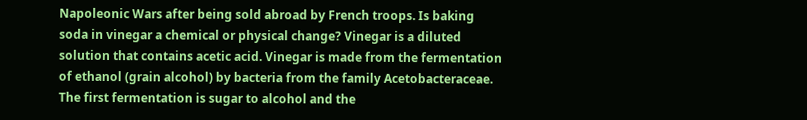Napoleonic Wars after being sold abroad by French troops. Is baking soda in vinegar a chemical or physical change? Vinegar is a diluted solution that contains acetic acid. Vinegar is made from the fermentation of ethanol (grain alcohol) by bacteria from the family Acetobacteraceae. The first fermentation is sugar to alcohol and the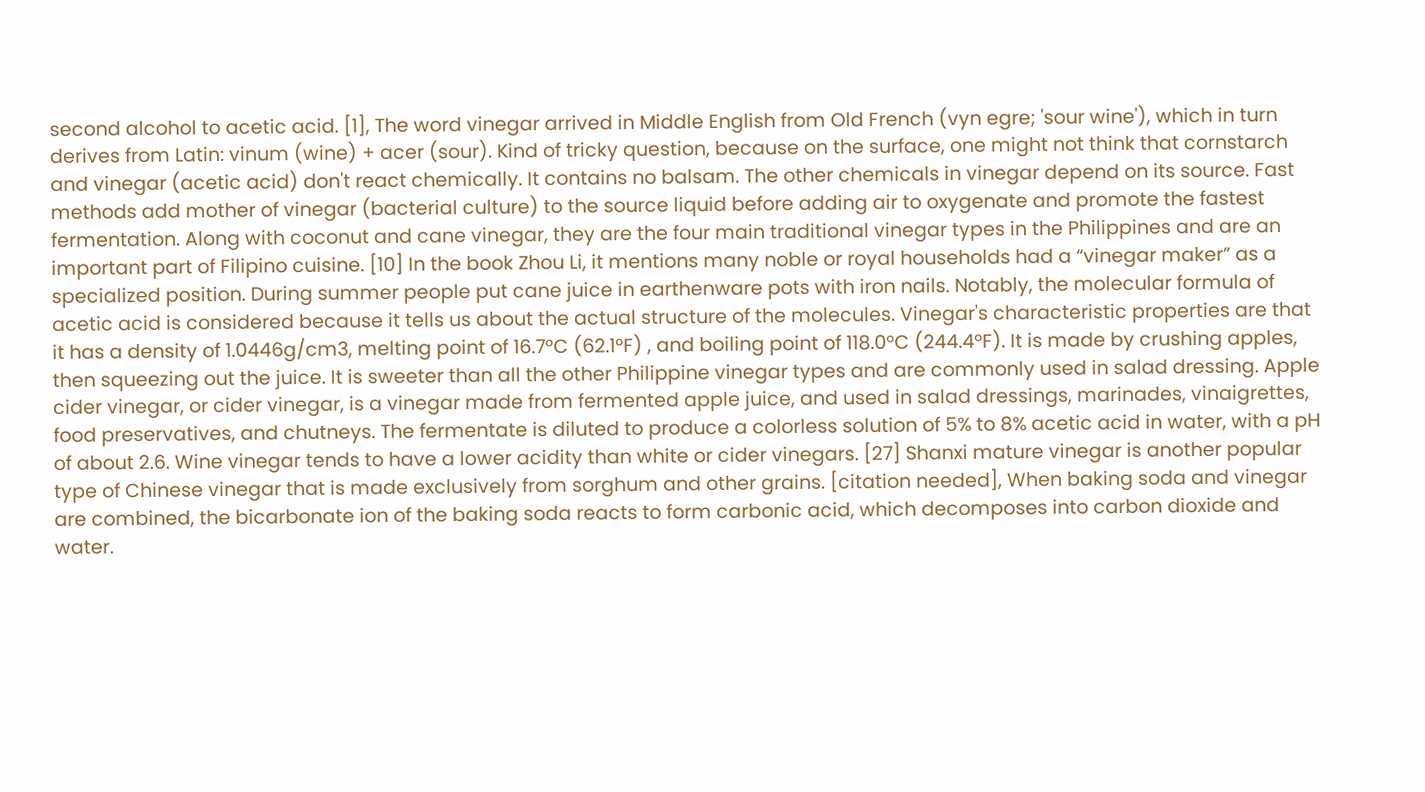second alcohol to acetic acid. [1], The word vinegar arrived in Middle English from Old French (vyn egre; 'sour wine'), which in turn derives from Latin: vinum (wine) + acer (sour). Kind of tricky question, because on the surface, one might not think that cornstarch and vinegar (acetic acid) don't react chemically. It contains no balsam. The other chemicals in vinegar depend on its source. Fast methods add mother of vinegar (bacterial culture) to the source liquid before adding air to oxygenate and promote the fastest fermentation. Along with coconut and cane vinegar, they are the four main traditional vinegar types in the Philippines and are an important part of Filipino cuisine. [10] In the book Zhou Li, it mentions many noble or royal households had a “vinegar maker” as a specialized position. During summer people put cane juice in earthenware pots with iron nails. Notably, the molecular formula of acetic acid is considered because it tells us about the actual structure of the molecules. Vinegar's characteristic properties are that it has a density of 1.0446g/cm3, melting point of 16.7°C (62.1°F) , and boiling point of 118.0°C (244.4°F). It is made by crushing apples, then squeezing out the juice. It is sweeter than all the other Philippine vinegar types and are commonly used in salad dressing. Apple cider vinegar, or cider vinegar, is a vinegar made from fermented apple juice, and used in salad dressings, marinades, vinaigrettes, food preservatives, and chutneys. The fermentate is diluted to produce a colorless solution of 5% to 8% acetic acid in water, with a pH of about 2.6. Wine vinegar tends to have a lower acidity than white or cider vinegars. [27] Shanxi mature vinegar is another popular type of Chinese vinegar that is made exclusively from sorghum and other grains. [citation needed], When baking soda and vinegar are combined, the bicarbonate ion of the baking soda reacts to form carbonic acid, which decomposes into carbon dioxide and water.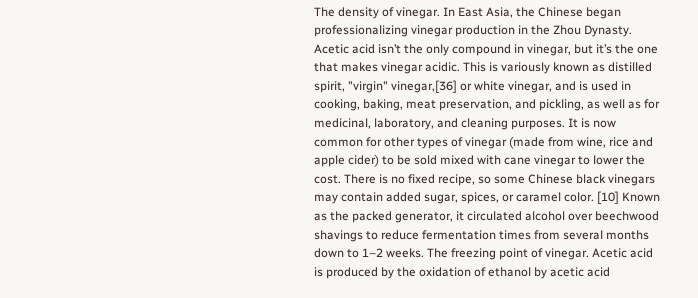The density of vinegar. In East Asia, the Chinese began professionalizing vinegar production in the Zhou Dynasty. Acetic acid isn’t the only compound in vinegar, but it’s the one that makes vinegar acidic. This is variously known as distilled spirit, "virgin" vinegar,[36] or white vinegar, and is used in cooking, baking, meat preservation, and pickling, as well as for medicinal, laboratory, and cleaning purposes. It is now common for other types of vinegar (made from wine, rice and apple cider) to be sold mixed with cane vinegar to lower the cost. There is no fixed recipe, so some Chinese black vinegars may contain added sugar, spices, or caramel color. [10] Known as the packed generator, it circulated alcohol over beechwood shavings to reduce fermentation times from several months down to 1–2 weeks. The freezing point of vinegar. Acetic acid is produced by the oxidation of ethanol by acetic acid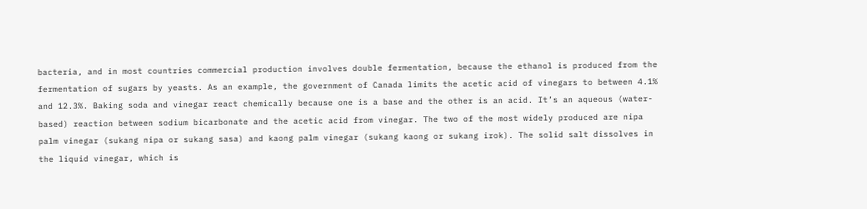bacteria, and in most countries commercial production involves double fermentation, because the ethanol is produced from the fermentation of sugars by yeasts. As an example, the government of Canada limits the acetic acid of vinegars to between 4.1% and 12.3%. Baking soda and vinegar react chemically because one is a base and the other is an acid. It’s an aqueous (water-based) reaction between sodium bicarbonate and the acetic acid from vinegar. The two of the most widely produced are nipa palm vinegar (sukang nipa or sukang sasa) and kaong palm vinegar (sukang kaong or sukang irok). The solid salt dissolves in the liquid vinegar, which is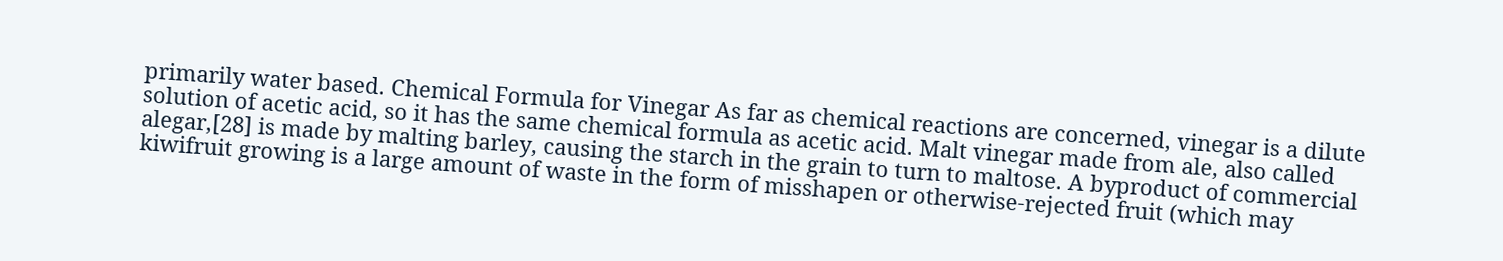primarily water based. Chemical Formula for Vinegar As far as chemical reactions are concerned, vinegar is a dilute solution of acetic acid, so it has the same chemical formula as acetic acid. Malt vinegar made from ale, also called alegar,[28] is made by malting barley, causing the starch in the grain to turn to maltose. A byproduct of commercial kiwifruit growing is a large amount of waste in the form of misshapen or otherwise-rejected fruit (which may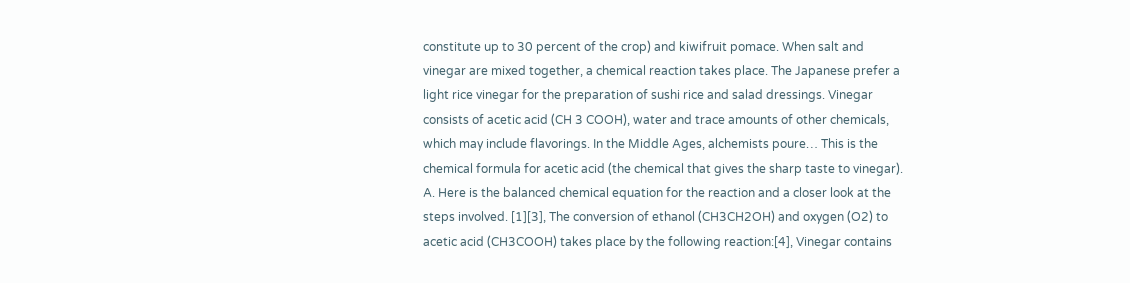constitute up to 30 percent of the crop) and kiwifruit pomace. When salt and vinegar are mixed together, a chemical reaction takes place. The Japanese prefer a light rice vinegar for the preparation of sushi rice and salad dressings. Vinegar consists of acetic acid (CH 3 COOH), water and trace amounts of other chemicals, which may include flavorings. In the Middle Ages, alchemists poure… This is the chemical formula for acetic acid (the chemical that gives the sharp taste to vinegar). A. Here is the balanced chemical equation for the reaction and a closer look at the steps involved. [1][3], The conversion of ethanol (CH3CH2OH) and oxygen (O2) to acetic acid (CH3COOH) takes place by the following reaction:[4], Vinegar contains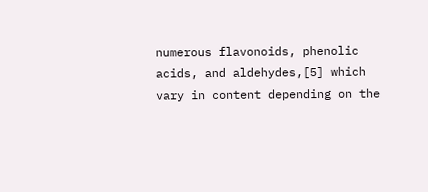numerous flavonoids, phenolic acids, and aldehydes,[5] which vary in content depending on the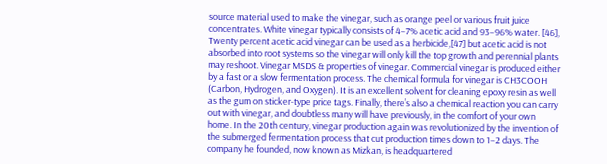source material used to make the vinegar, such as orange peel or various fruit juice concentrates. White vinegar typically consists of 4–7% acetic acid and 93–96% water. [46], Twenty percent acetic acid vinegar can be used as a herbicide,[47] but acetic acid is not absorbed into root systems so the vinegar will only kill the top growth and perennial plants may reshoot. Vinegar MSDS & properties of vinegar. Commercial vinegar is produced either by a fast or a slow fermentation process. The chemical formula for vinegar is CH3COOH (Carbon, Hydrogen, and Oxygen). It is an excellent solvent for cleaning epoxy resin as well as the gum on sticker-type price tags. Finally, there’s also a chemical reaction you can carry out with vinegar, and doubtless many will have previously, in the comfort of your own home. In the 20th century, vinegar production again was revolutionized by the invention of the submerged fermentation process that cut production times down to 1–2 days. The company he founded, now known as Mizkan, is headquartered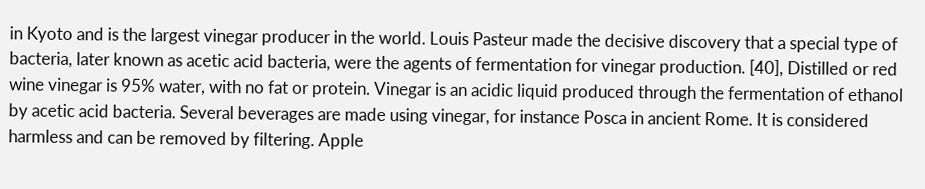in Kyoto and is the largest vinegar producer in the world. Louis Pasteur made the decisive discovery that a special type of bacteria, later known as acetic acid bacteria, were the agents of fermentation for vinegar production. [40], Distilled or red wine vinegar is 95% water, with no fat or protein. Vinegar is an acidic liquid produced through the fermentation of ethanol by acetic acid bacteria. Several beverages are made using vinegar, for instance Posca in ancient Rome. It is considered harmless and can be removed by filtering. Apple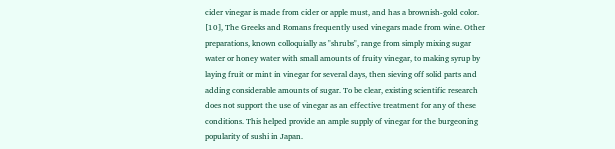cider vinegar is made from cider or apple must, and has a brownish-gold color. [10], The Greeks and Romans frequently used vinegars made from wine. Other preparations, known colloquially as "shrubs", range from simply mixing sugar water or honey water with small amounts of fruity vinegar, to making syrup by laying fruit or mint in vinegar for several days, then sieving off solid parts and adding considerable amounts of sugar. To be clear, existing scientific research does not support the use of vinegar as an effective treatment for any of these conditions. This helped provide an ample supply of vinegar for the burgeoning popularity of sushi in Japan.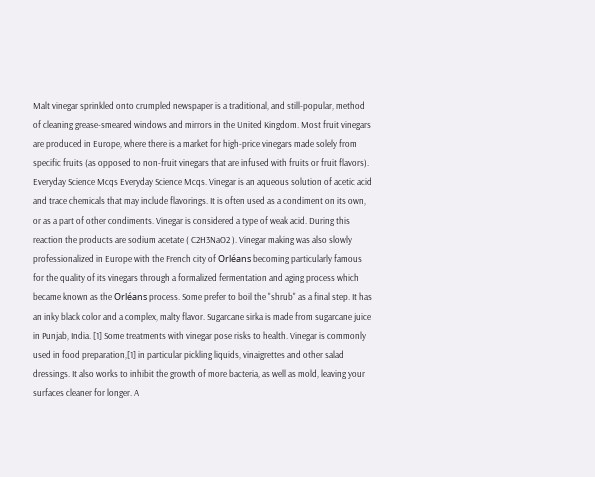Malt vinegar sprinkled onto crumpled newspaper is a traditional, and still-popular, method of cleaning grease-smeared windows and mirrors in the United Kingdom. Most fruit vinegars are produced in Europe, where there is a market for high-price vinegars made solely from specific fruits (as opposed to non-fruit vinegars that are infused with fruits or fruit flavors). Everyday Science Mcqs Everyday Science Mcqs. Vinegar is an aqueous solution of acetic acid and trace chemicals that may include flavorings. It is often used as a condiment on its own, or as a part of other condiments. Vinegar is considered a type of weak acid. During this reaction the products are sodium acetate ( C2H3NaO2 ). Vinegar making was also slowly professionalized in Europe with the French city of Orléans becoming particularly famous for the quality of its vinegars through a formalized fermentation and aging process which became known as the Orléans process. Some prefer to boil the "shrub" as a final step. It has an inky black color and a complex, malty flavor. Sugarcane sirka is made from sugarcane juice in Punjab, India. [1] Some treatments with vinegar pose risks to health. Vinegar is commonly used in food preparation,[1] in particular pickling liquids, vinaigrettes and other salad dressings. It also works to inhibit the growth of more bacteria, as well as mold, leaving your surfaces cleaner for longer. A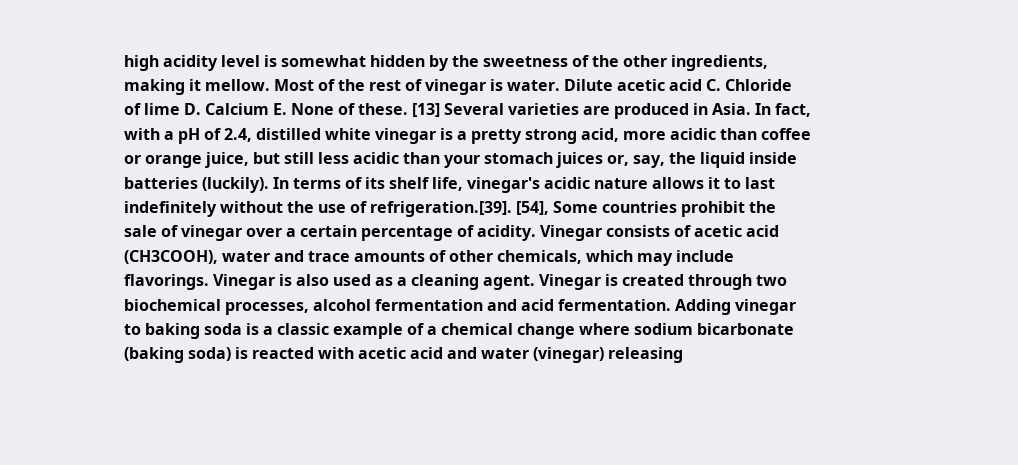high acidity level is somewhat hidden by the sweetness of the other ingredients, making it mellow. Most of the rest of vinegar is water. Dilute acetic acid C. Chloride of lime D. Calcium E. None of these. [13] Several varieties are produced in Asia. In fact, with a pH of 2.4, distilled white vinegar is a pretty strong acid, more acidic than coffee or orange juice, but still less acidic than your stomach juices or, say, the liquid inside batteries (luckily). In terms of its shelf life, vinegar's acidic nature allows it to last indefinitely without the use of refrigeration.[39]. [54], Some countries prohibit the sale of vinegar over a certain percentage of acidity. Vinegar consists of acetic acid (CH3COOH), water and trace amounts of other chemicals, which may include flavorings. Vinegar is also used as a cleaning agent. Vinegar is created through two biochemical processes, alcohol fermentation and acid fermentation. Adding vinegar to baking soda is a classic example of a chemical change where sodium bicarbonate (baking soda) is reacted with acetic acid and water (vinegar) releasing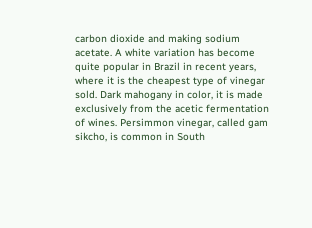carbon dioxide and making sodium acetate. A white variation has become quite popular in Brazil in recent years, where it is the cheapest type of vinegar sold. Dark mahogany in color, it is made exclusively from the acetic fermentation of wines. Persimmon vinegar, called gam sikcho, is common in South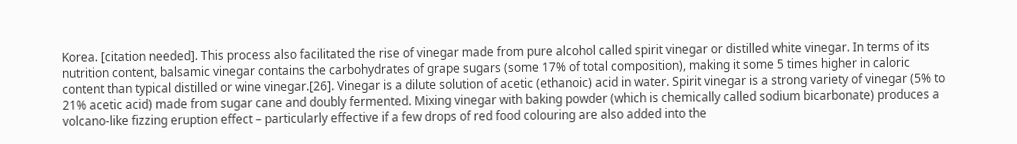Korea. [citation needed]. This process also facilitated the rise of vinegar made from pure alcohol called spirit vinegar or distilled white vinegar. In terms of its nutrition content, balsamic vinegar contains the carbohydrates of grape sugars (some 17% of total composition), making it some 5 times higher in caloric content than typical distilled or wine vinegar.[26]. Vinegar is a dilute solution of acetic (ethanoic) acid in water. Spirit vinegar is a strong variety of vinegar (5% to 21% acetic acid) made from sugar cane and doubly fermented. Mixing vinegar with baking powder (which is chemically called sodium bicarbonate) produces a volcano-like fizzing eruption effect – particularly effective if a few drops of red food colouring are also added into the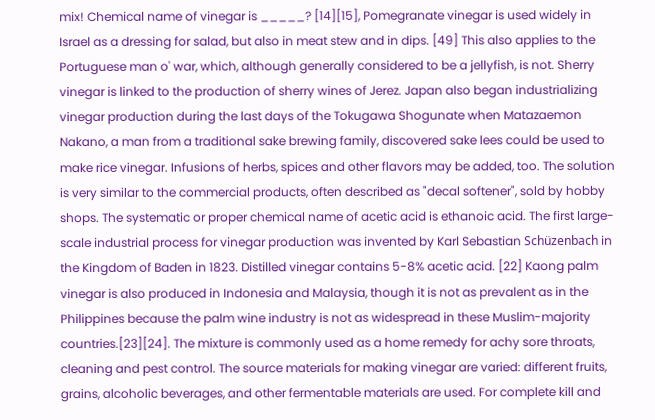mix! Chemical name of vinegar is _____? [14][15], Pomegranate vinegar is used widely in Israel as a dressing for salad, but also in meat stew and in dips. [49] This also applies to the Portuguese man o' war, which, although generally considered to be a jellyfish, is not. Sherry vinegar is linked to the production of sherry wines of Jerez. Japan also began industrializing vinegar production during the last days of the Tokugawa Shogunate when Matazaemon Nakano, a man from a traditional sake brewing family, discovered sake lees could be used to make rice vinegar. Infusions of herbs, spices and other flavors may be added, too. The solution is very similar to the commercial products, often described as "decal softener", sold by hobby shops. The systematic or proper chemical name of acetic acid is ethanoic acid. The first large-scale industrial process for vinegar production was invented by Karl Sebastian Schüzenbach in the Kingdom of Baden in 1823. Distilled vinegar contains 5-8% acetic acid. [22] Kaong palm vinegar is also produced in Indonesia and Malaysia, though it is not as prevalent as in the Philippines because the palm wine industry is not as widespread in these Muslim-majority countries.[23][24]. The mixture is commonly used as a home remedy for achy sore throats, cleaning and pest control. The source materials for making vinegar are varied: different fruits, grains, alcoholic beverages, and other fermentable materials are used. For complete kill and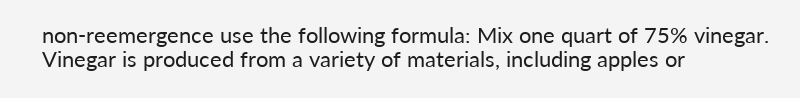non-reemergence use the following formula: Mix one quart of 75% vinegar. Vinegar is produced from a variety of materials, including apples or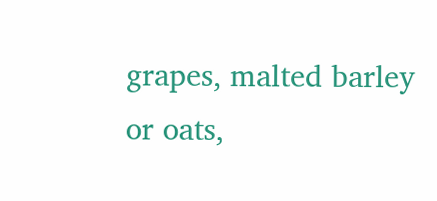grapes, malted barley or oats,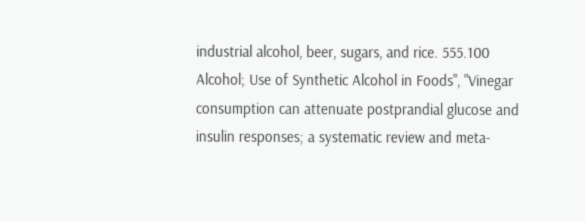industrial alcohol, beer, sugars, and rice. 555.100 Alcohol; Use of Synthetic Alcohol in Foods", "Vinegar consumption can attenuate postprandial glucose and insulin responses; a systematic review and meta-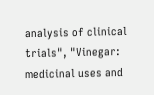analysis of clinical trials", "Vinegar: medicinal uses and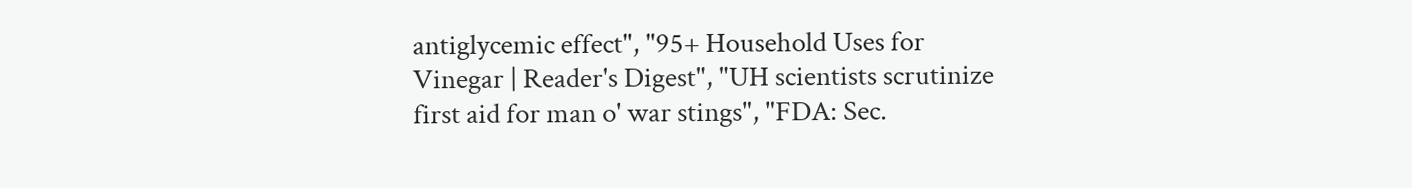antiglycemic effect", "95+ Household Uses for Vinegar | Reader's Digest", "UH scientists scrutinize first aid for man o' war stings", "FDA: Sec.